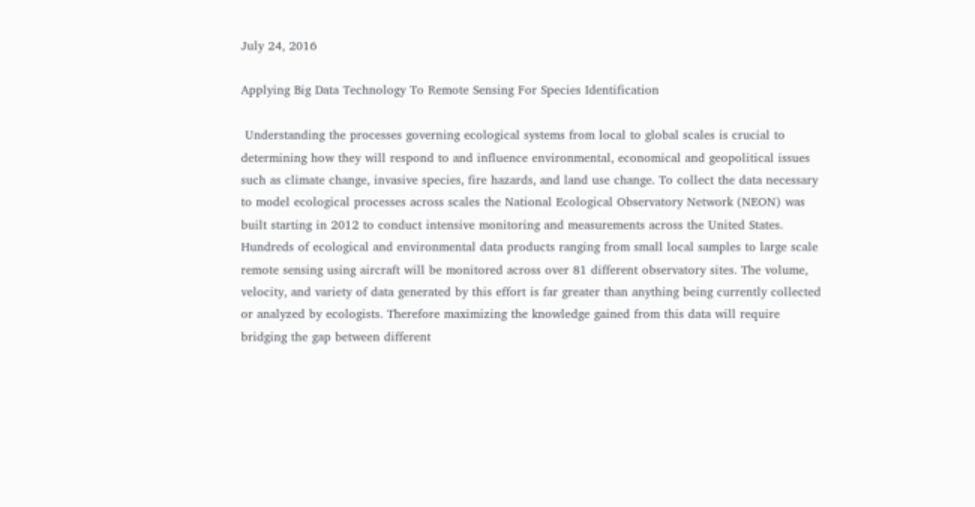July 24, 2016

Applying Big Data Technology To Remote Sensing For Species Identification

 Understanding the processes governing ecological systems from local to global scales is crucial to determining how they will respond to and influence environmental, economical and geopolitical issues such as climate change, invasive species, fire hazards, and land use change. To collect the data necessary to model ecological processes across scales the National Ecological Observatory Network (NEON) was built starting in 2012 to conduct intensive monitoring and measurements across the United States. Hundreds of ecological and environmental data products ranging from small local samples to large scale remote sensing using aircraft will be monitored across over 81 different observatory sites. The volume, velocity, and variety of data generated by this effort is far greater than anything being currently collected or analyzed by ecologists. Therefore maximizing the knowledge gained from this data will require bridging the gap between different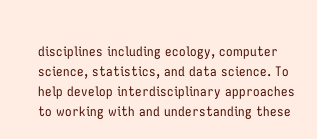disciplines including ecology, computer science, statistics, and data science. To help develop interdisciplinary approaches to working with and understanding these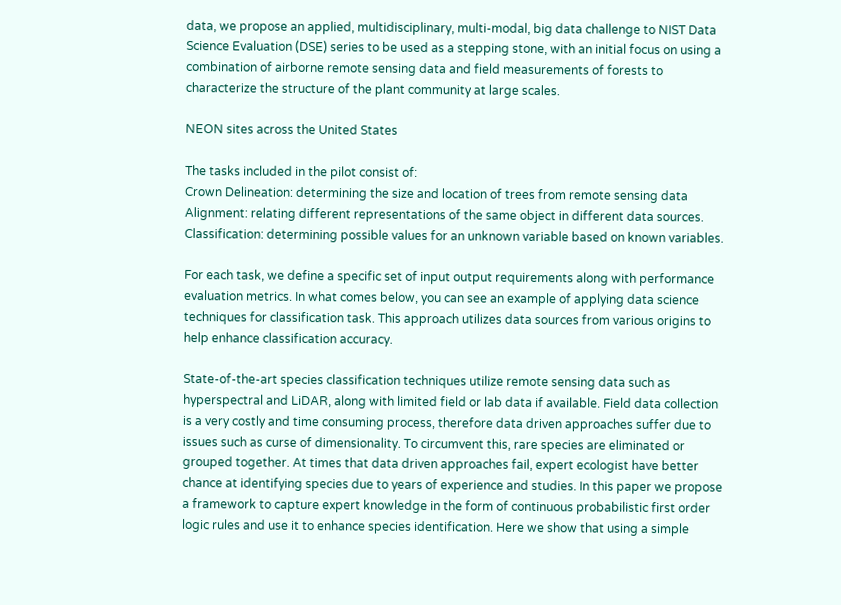data, we propose an applied, multidisciplinary, multi-modal, big data challenge to NIST Data Science Evaluation (DSE) series to be used as a stepping stone, with an initial focus on using a combination of airborne remote sensing data and field measurements of forests to characterize the structure of the plant community at large scales.

NEON sites across the United States

The tasks included in the pilot consist of:
Crown Delineation: determining the size and location of trees from remote sensing data
Alignment: relating different representations of the same object in different data sources.
Classification: determining possible values for an unknown variable based on known variables.

For each task, we define a specific set of input output requirements along with performance evaluation metrics. In what comes below, you can see an example of applying data science techniques for classification task. This approach utilizes data sources from various origins to help enhance classification accuracy.

State-of-the-art species classification techniques utilize remote sensing data such as hyperspectral and LiDAR, along with limited field or lab data if available. Field data collection is a very costly and time consuming process, therefore data driven approaches suffer due to issues such as curse of dimensionality. To circumvent this, rare species are eliminated or grouped together. At times that data driven approaches fail, expert ecologist have better chance at identifying species due to years of experience and studies. In this paper we propose a framework to capture expert knowledge in the form of continuous probabilistic first order logic rules and use it to enhance species identification. Here we show that using a simple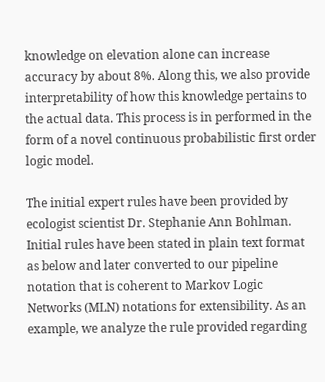knowledge on elevation alone can increase accuracy by about 8%. Along this, we also provide interpretability of how this knowledge pertains to the actual data. This process is in performed in the form of a novel continuous probabilistic first order logic model.

The initial expert rules have been provided by ecologist scientist Dr. Stephanie Ann Bohlman. Initial rules have been stated in plain text format as below and later converted to our pipeline notation that is coherent to Markov Logic Networks (MLN) notations for extensibility. As an example, we analyze the rule provided regarding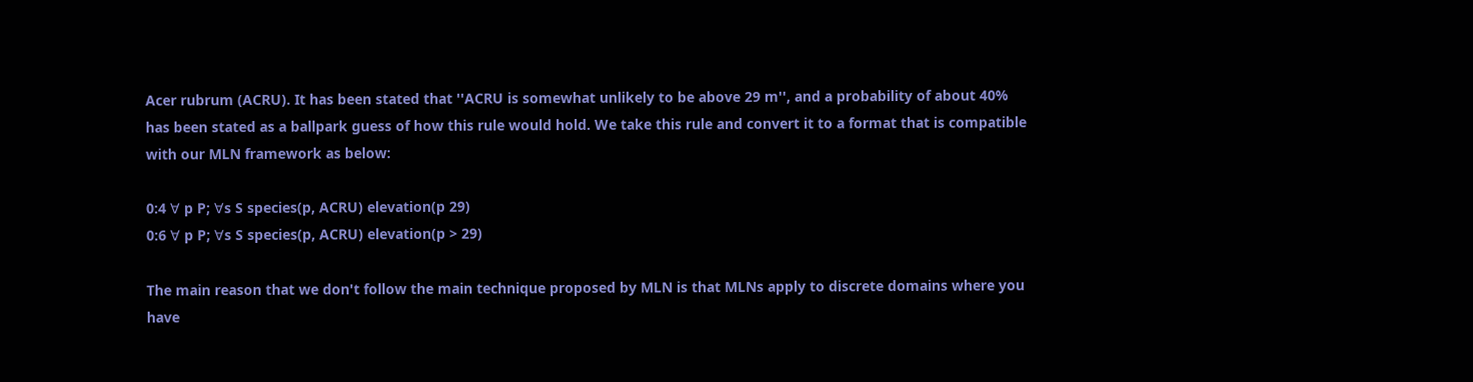Acer rubrum (ACRU). It has been stated that ''ACRU is somewhat unlikely to be above 29 m'', and a probability of about 40% has been stated as a ballpark guess of how this rule would hold. We take this rule and convert it to a format that is compatible with our MLN framework as below:

0:4 ∀ p P; ∀s S species(p, ACRU) elevation(p 29)
0:6 ∀ p P; ∀s S species(p, ACRU) elevation(p > 29)

The main reason that we don't follow the main technique proposed by MLN is that MLNs apply to discrete domains where you have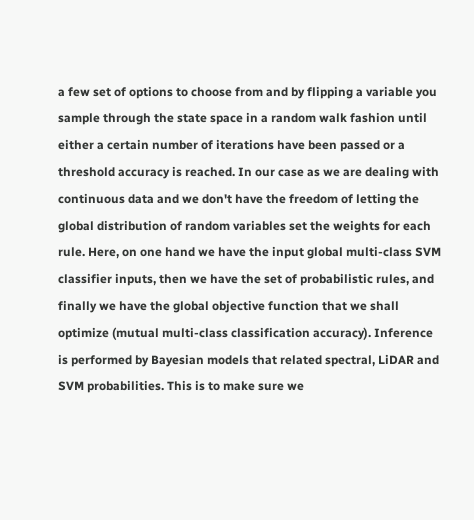a few set of options to choose from and by flipping a variable you sample through the state space in a random walk fashion until either a certain number of iterations have been passed or a threshold accuracy is reached. In our case as we are dealing with continuous data and we don't have the freedom of letting the global distribution of random variables set the weights for each rule. Here, on one hand we have the input global multi-class SVM classifier inputs, then we have the set of probabilistic rules, and finally we have the global objective function that we shall optimize (mutual multi-class classification accuracy). Inference is performed by Bayesian models that related spectral, LiDAR and SVM probabilities. This is to make sure we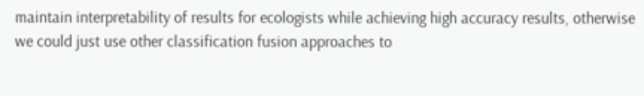maintain interpretability of results for ecologists while achieving high accuracy results, otherwise we could just use other classification fusion approaches to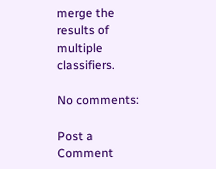merge the results of multiple classifiers.

No comments:

Post a Comment